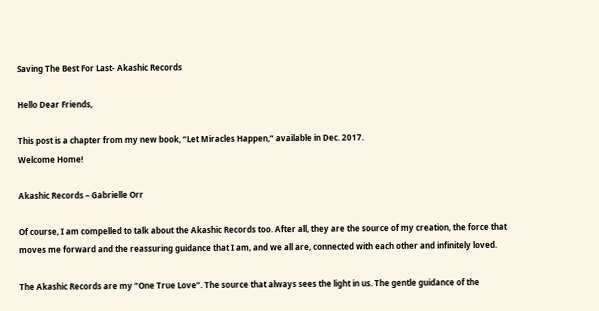Saving The Best For Last- Akashic Records

Hello Dear Friends,

This post is a chapter from my new book, “Let Miracles Happen,” available in Dec. 2017.
Welcome Home!

Akashic Records – Gabrielle Orr

Of course, I am compelled to talk about the Akashic Records too. After all, they are the source of my creation, the force that moves me forward and the reassuring guidance that I am, and we all are, connected with each other and infinitely loved.

The Akashic Records are my “One True Love”. The source that always sees the light in us. The gentle guidance of the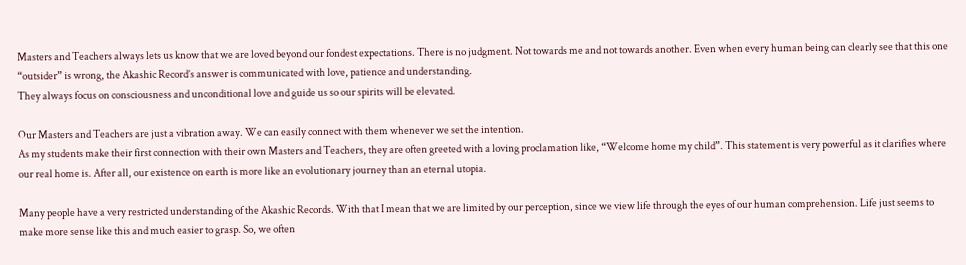Masters and Teachers always lets us know that we are loved beyond our fondest expectations. There is no judgment. Not towards me and not towards another. Even when every human being can clearly see that this one “outsider” is wrong, the Akashic Record’s answer is communicated with love, patience and understanding.
They always focus on consciousness and unconditional love and guide us so our spirits will be elevated.

Our Masters and Teachers are just a vibration away. We can easily connect with them whenever we set the intention.
As my students make their first connection with their own Masters and Teachers, they are often greeted with a loving proclamation like, “Welcome home my child”. This statement is very powerful as it clarifies where our real home is. After all, our existence on earth is more like an evolutionary journey than an eternal utopia.

Many people have a very restricted understanding of the Akashic Records. With that I mean that we are limited by our perception, since we view life through the eyes of our human comprehension. Life just seems to make more sense like this and much easier to grasp. So, we often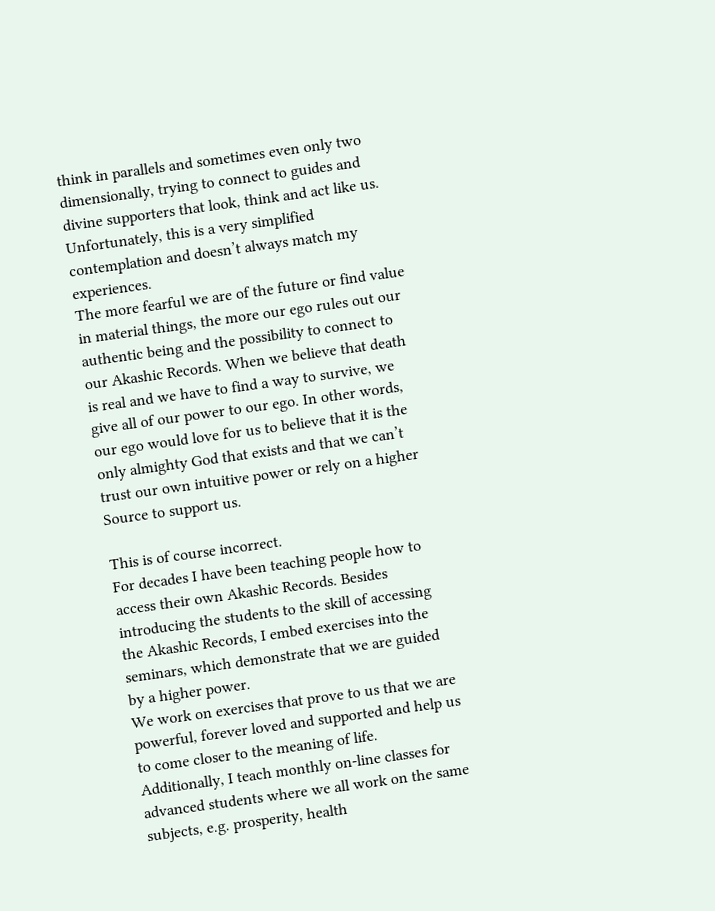think in parallels and sometimes even only two dimensionally, trying to connect to guides and divine supporters that look, think and act like us. Unfortunately, this is a very simplified contemplation and doesn’t always match my experiences.
The more fearful we are of the future or find value in material things, the more our ego rules out our authentic being and the possibility to connect to our Akashic Records. When we believe that death is real and we have to find a way to survive, we give all of our power to our ego. In other words, our ego would love for us to believe that it is the only almighty God that exists and that we can’t trust our own intuitive power or rely on a higher Source to support us.

This is of course incorrect.
For decades I have been teaching people how to access their own Akashic Records. Besides introducing the students to the skill of accessing the Akashic Records, I embed exercises into the seminars, which demonstrate that we are guided by a higher power.
We work on exercises that prove to us that we are powerful, forever loved and supported and help us to come closer to the meaning of life.
Additionally, I teach monthly on-line classes for advanced students where we all work on the same subjects, e.g. prosperity, health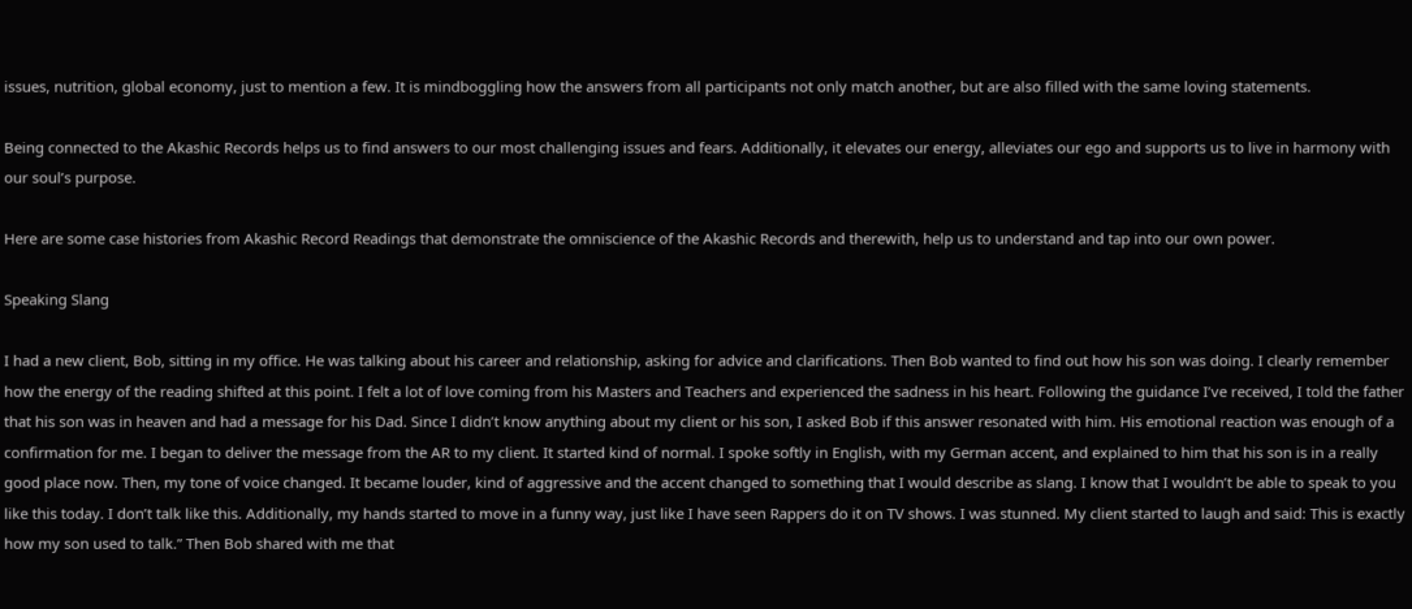issues, nutrition, global economy, just to mention a few. It is mindboggling how the answers from all participants not only match another, but are also filled with the same loving statements.

Being connected to the Akashic Records helps us to find answers to our most challenging issues and fears. Additionally, it elevates our energy, alleviates our ego and supports us to live in harmony with our soul’s purpose.

Here are some case histories from Akashic Record Readings that demonstrate the omniscience of the Akashic Records and therewith, help us to understand and tap into our own power.

Speaking Slang

I had a new client, Bob, sitting in my office. He was talking about his career and relationship, asking for advice and clarifications. Then Bob wanted to find out how his son was doing. I clearly remember how the energy of the reading shifted at this point. I felt a lot of love coming from his Masters and Teachers and experienced the sadness in his heart. Following the guidance I’ve received, I told the father that his son was in heaven and had a message for his Dad. Since I didn’t know anything about my client or his son, I asked Bob if this answer resonated with him. His emotional reaction was enough of a confirmation for me. I began to deliver the message from the AR to my client. It started kind of normal. I spoke softly in English, with my German accent, and explained to him that his son is in a really good place now. Then, my tone of voice changed. It became louder, kind of aggressive and the accent changed to something that I would describe as slang. I know that I wouldn’t be able to speak to you like this today. I don’t talk like this. Additionally, my hands started to move in a funny way, just like I have seen Rappers do it on TV shows. I was stunned. My client started to laugh and said: This is exactly how my son used to talk.” Then Bob shared with me that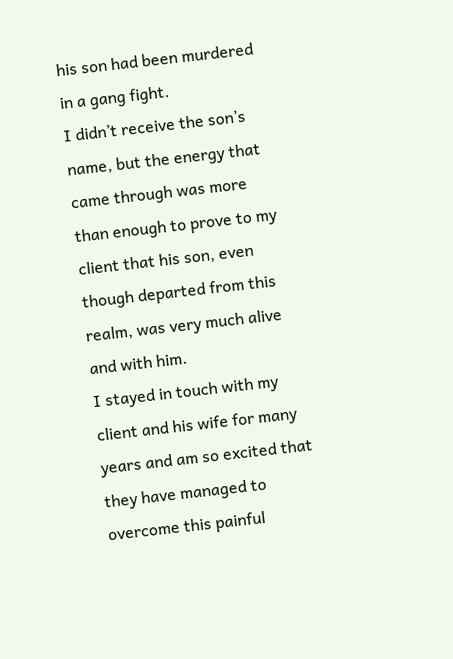his son had been murdered in a gang fight.
I didn’t receive the son’s name, but the energy that came through was more than enough to prove to my client that his son, even though departed from this realm, was very much alive and with him.
I stayed in touch with my client and his wife for many years and am so excited that they have managed to overcome this painful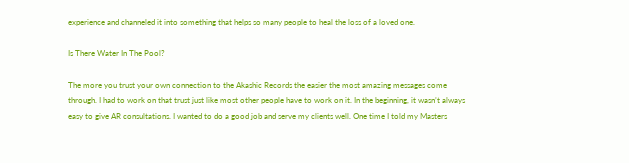experience and channeled it into something that helps so many people to heal the loss of a loved one.

Is There Water In The Pool?

The more you trust your own connection to the Akashic Records the easier the most amazing messages come through. I had to work on that trust just like most other people have to work on it. In the beginning, it wasn’t always easy to give AR consultations. I wanted to do a good job and serve my clients well. One time I told my Masters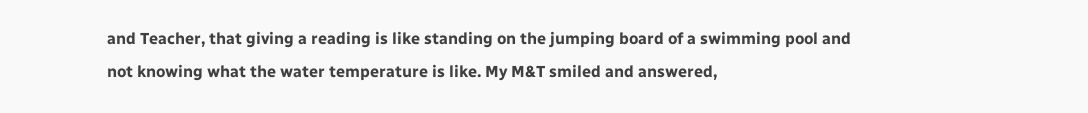and Teacher, that giving a reading is like standing on the jumping board of a swimming pool and not knowing what the water temperature is like. My M&T smiled and answered,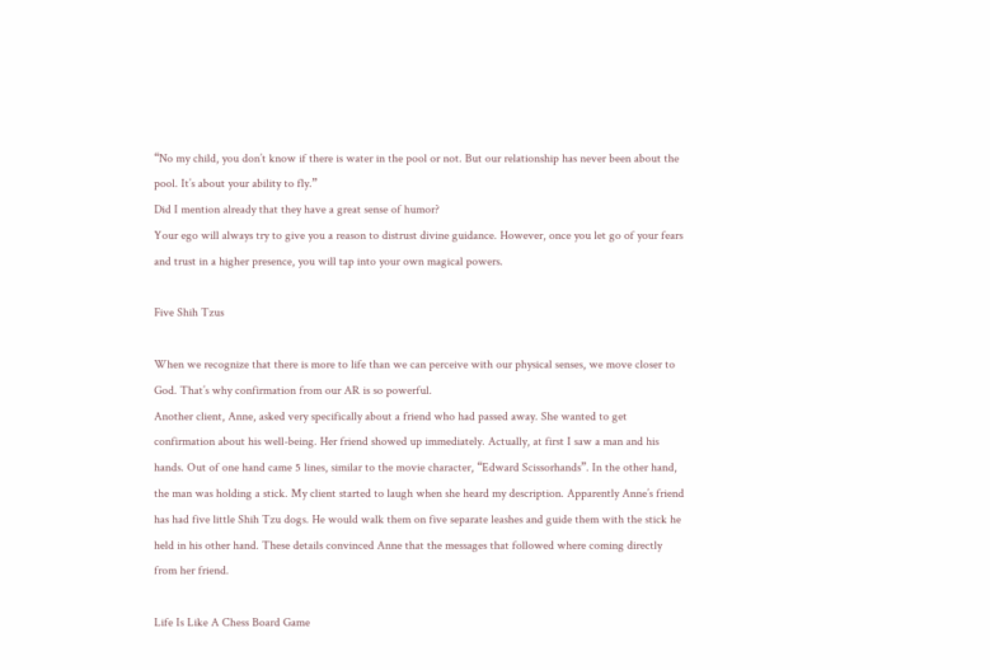“No my child, you don’t know if there is water in the pool or not. But our relationship has never been about the pool. It’s about your ability to fly.”
Did I mention already that they have a great sense of humor?
Your ego will always try to give you a reason to distrust divine guidance. However, once you let go of your fears and trust in a higher presence, you will tap into your own magical powers.

Five Shih Tzus

When we recognize that there is more to life than we can perceive with our physical senses, we move closer to God. That’s why confirmation from our AR is so powerful.
Another client, Anne, asked very specifically about a friend who had passed away. She wanted to get confirmation about his well-being. Her friend showed up immediately. Actually, at first I saw a man and his hands. Out of one hand came 5 lines, similar to the movie character, “Edward Scissorhands”. In the other hand, the man was holding a stick. My client started to laugh when she heard my description. Apparently Anne’s friend has had five little Shih Tzu dogs. He would walk them on five separate leashes and guide them with the stick he held in his other hand. These details convinced Anne that the messages that followed where coming directly from her friend.

Life Is Like A Chess Board Game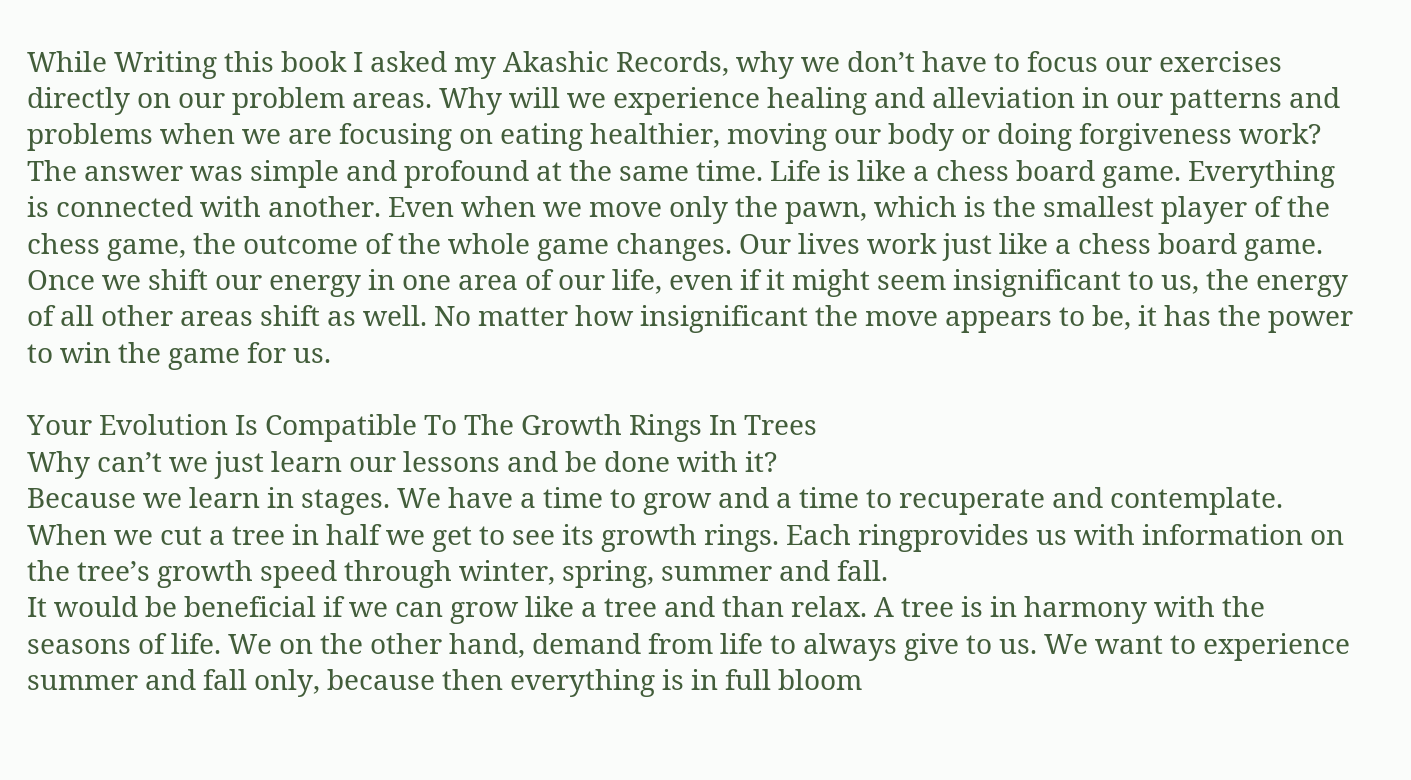While Writing this book I asked my Akashic Records, why we don’t have to focus our exercises directly on our problem areas. Why will we experience healing and alleviation in our patterns and problems when we are focusing on eating healthier, moving our body or doing forgiveness work?
The answer was simple and profound at the same time. Life is like a chess board game. Everything is connected with another. Even when we move only the pawn, which is the smallest player of the chess game, the outcome of the whole game changes. Our lives work just like a chess board game. Once we shift our energy in one area of our life, even if it might seem insignificant to us, the energy of all other areas shift as well. No matter how insignificant the move appears to be, it has the power to win the game for us.

Your Evolution Is Compatible To The Growth Rings In Trees
Why can’t we just learn our lessons and be done with it?
Because we learn in stages. We have a time to grow and a time to recuperate and contemplate.
When we cut a tree in half we get to see its growth rings. Each ringprovides us with information on the tree’s growth speed through winter, spring, summer and fall.
It would be beneficial if we can grow like a tree and than relax. A tree is in harmony with the seasons of life. We on the other hand, demand from life to always give to us. We want to experience summer and fall only, because then everything is in full bloom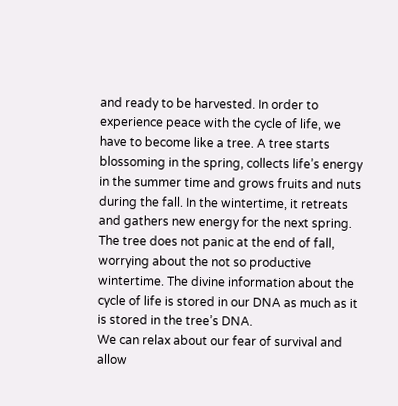and ready to be harvested. In order to experience peace with the cycle of life, we have to become like a tree. A tree starts blossoming in the spring, collects life’s energy in the summer time and grows fruits and nuts during the fall. In the wintertime, it retreats and gathers new energy for the next spring. The tree does not panic at the end of fall, worrying about the not so productive wintertime. The divine information about the cycle of life is stored in our DNA as much as it is stored in the tree’s DNA.
We can relax about our fear of survival and allow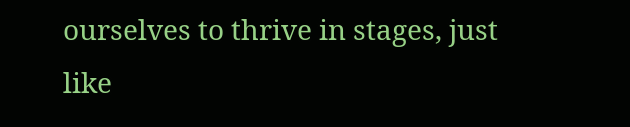ourselves to thrive in stages, just like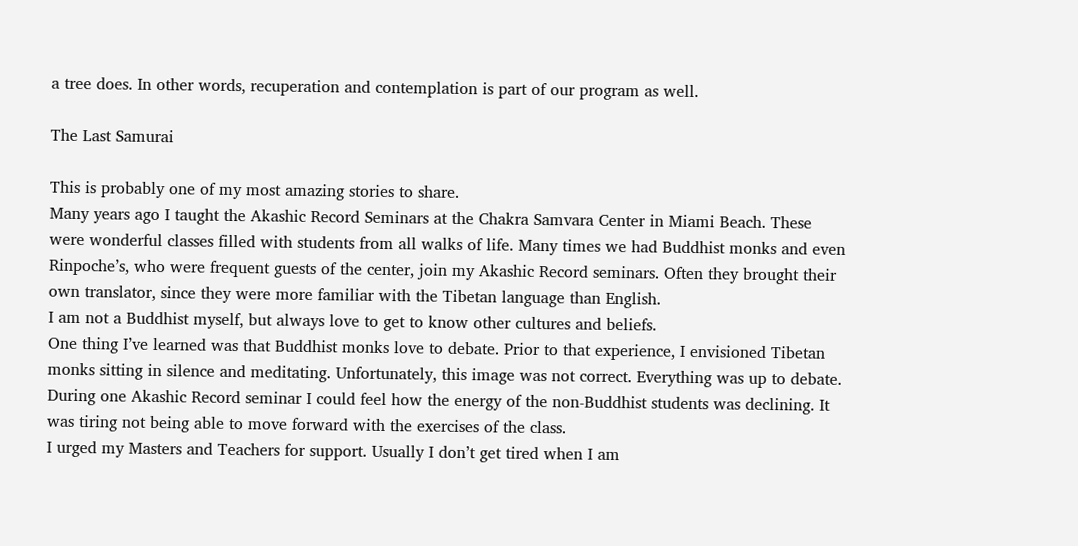a tree does. In other words, recuperation and contemplation is part of our program as well.

The Last Samurai

This is probably one of my most amazing stories to share.
Many years ago I taught the Akashic Record Seminars at the Chakra Samvara Center in Miami Beach. These were wonderful classes filled with students from all walks of life. Many times we had Buddhist monks and even Rinpoche’s, who were frequent guests of the center, join my Akashic Record seminars. Often they brought their own translator, since they were more familiar with the Tibetan language than English.
I am not a Buddhist myself, but always love to get to know other cultures and beliefs.
One thing I’ve learned was that Buddhist monks love to debate. Prior to that experience, I envisioned Tibetan monks sitting in silence and meditating. Unfortunately, this image was not correct. Everything was up to debate.
During one Akashic Record seminar I could feel how the energy of the non-Buddhist students was declining. It was tiring not being able to move forward with the exercises of the class.
I urged my Masters and Teachers for support. Usually I don’t get tired when I am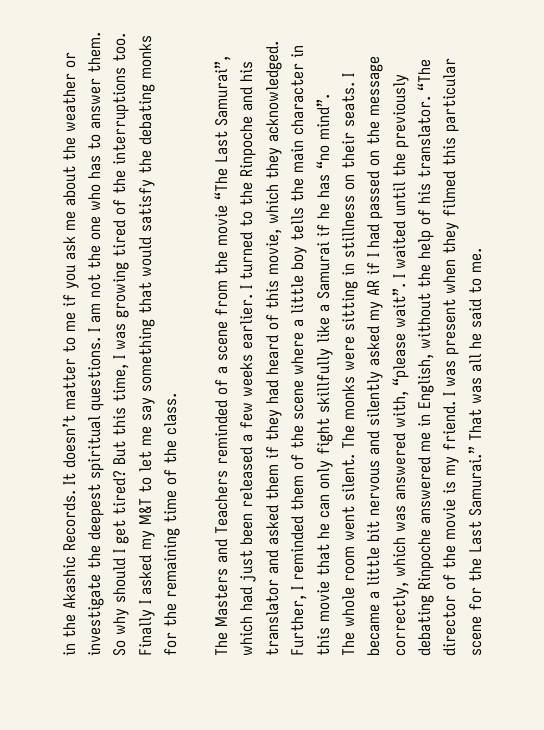in the Akashic Records. It doesn’t matter to me if you ask me about the weather or investigate the deepest spiritual questions. I am not the one who has to answer them. So why should I get tired? But this time, I was growing tired of the interruptions too. Finally I asked my M&T to let me say something that would satisfy the debating monks for the remaining time of the class.

The Masters and Teachers reminded of a scene from the movie “The Last Samurai”, which had just been released a few weeks earlier. I turned to the Rinpoche and his translator and asked them if they had heard of this movie, which they acknowledged. Further, I reminded them of the scene where a little boy tells the main character in this movie that he can only fight skillfully like a Samurai if he has “no mind”.
The whole room went silent. The monks were sitting in stillness on their seats. I became a little bit nervous and silently asked my AR if I had passed on the message correctly, which was answered with, “please wait”. I waited until the previously debating Rinpoche answered me in English, without the help of his translator. “The director of the movie is my friend. I was present when they filmed this particular scene for the Last Samurai.” That was all he said to me.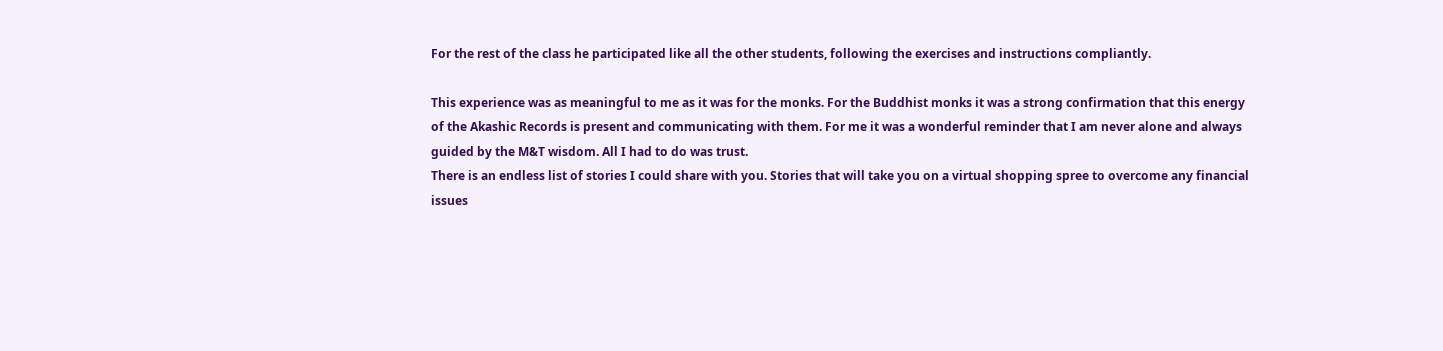For the rest of the class he participated like all the other students, following the exercises and instructions compliantly.

This experience was as meaningful to me as it was for the monks. For the Buddhist monks it was a strong confirmation that this energy of the Akashic Records is present and communicating with them. For me it was a wonderful reminder that I am never alone and always guided by the M&T wisdom. All I had to do was trust.
There is an endless list of stories I could share with you. Stories that will take you on a virtual shopping spree to overcome any financial issues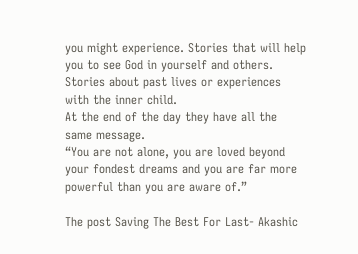you might experience. Stories that will help you to see God in yourself and others. Stories about past lives or experiences with the inner child.
At the end of the day they have all the same message.
“You are not alone, you are loved beyond your fondest dreams and you are far more powerful than you are aware of.”

The post Saving The Best For Last- Akashic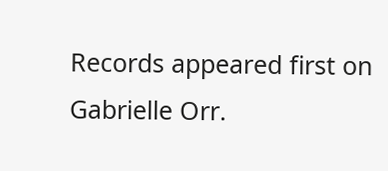Records appeared first on Gabrielle Orr.